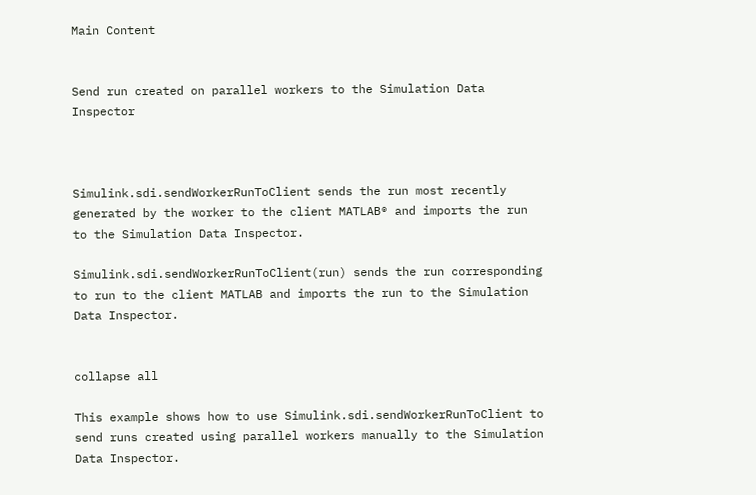Main Content


Send run created on parallel workers to the Simulation Data Inspector



Simulink.sdi.sendWorkerRunToClient sends the run most recently generated by the worker to the client MATLAB® and imports the run to the Simulation Data Inspector.

Simulink.sdi.sendWorkerRunToClient(run) sends the run corresponding to run to the client MATLAB and imports the run to the Simulation Data Inspector.


collapse all

This example shows how to use Simulink.sdi.sendWorkerRunToClient to send runs created using parallel workers manually to the Simulation Data Inspector.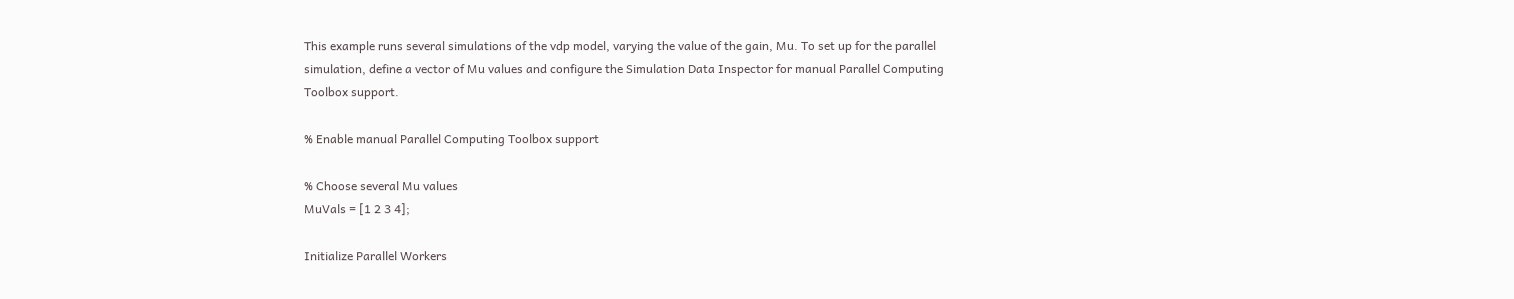This example runs several simulations of the vdp model, varying the value of the gain, Mu. To set up for the parallel simulation, define a vector of Mu values and configure the Simulation Data Inspector for manual Parallel Computing Toolbox support.

% Enable manual Parallel Computing Toolbox support

% Choose several Mu values
MuVals = [1 2 3 4];

Initialize Parallel Workers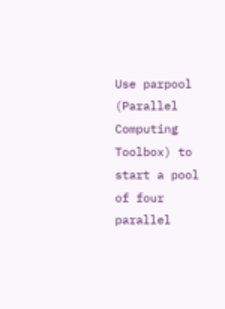Use parpool (Parallel Computing Toolbox) to start a pool of four parallel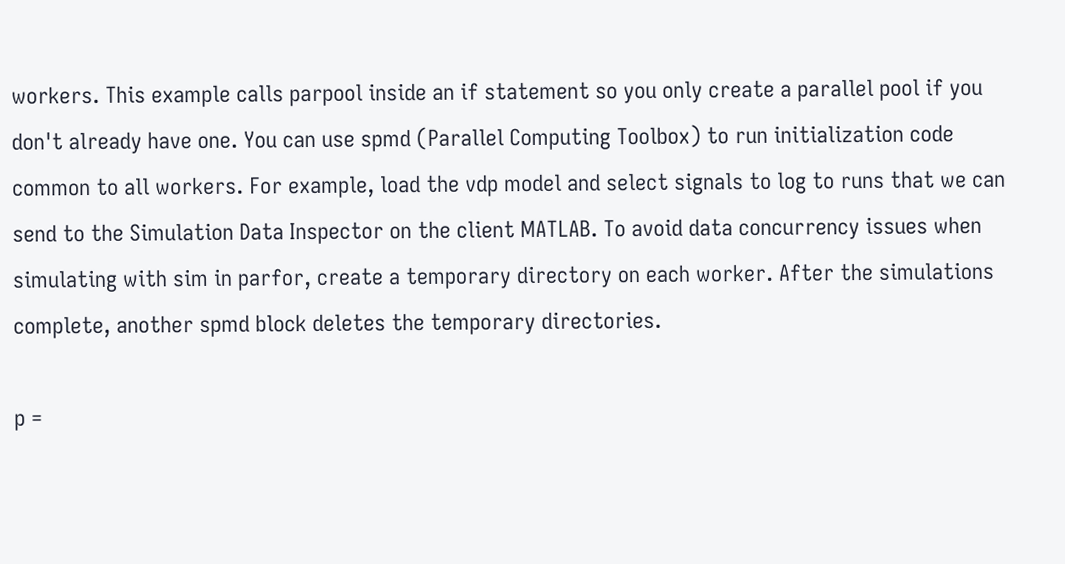workers. This example calls parpool inside an if statement so you only create a parallel pool if you don't already have one. You can use spmd (Parallel Computing Toolbox) to run initialization code common to all workers. For example, load the vdp model and select signals to log to runs that we can send to the Simulation Data Inspector on the client MATLAB. To avoid data concurrency issues when simulating with sim in parfor, create a temporary directory on each worker. After the simulations complete, another spmd block deletes the temporary directories.

p =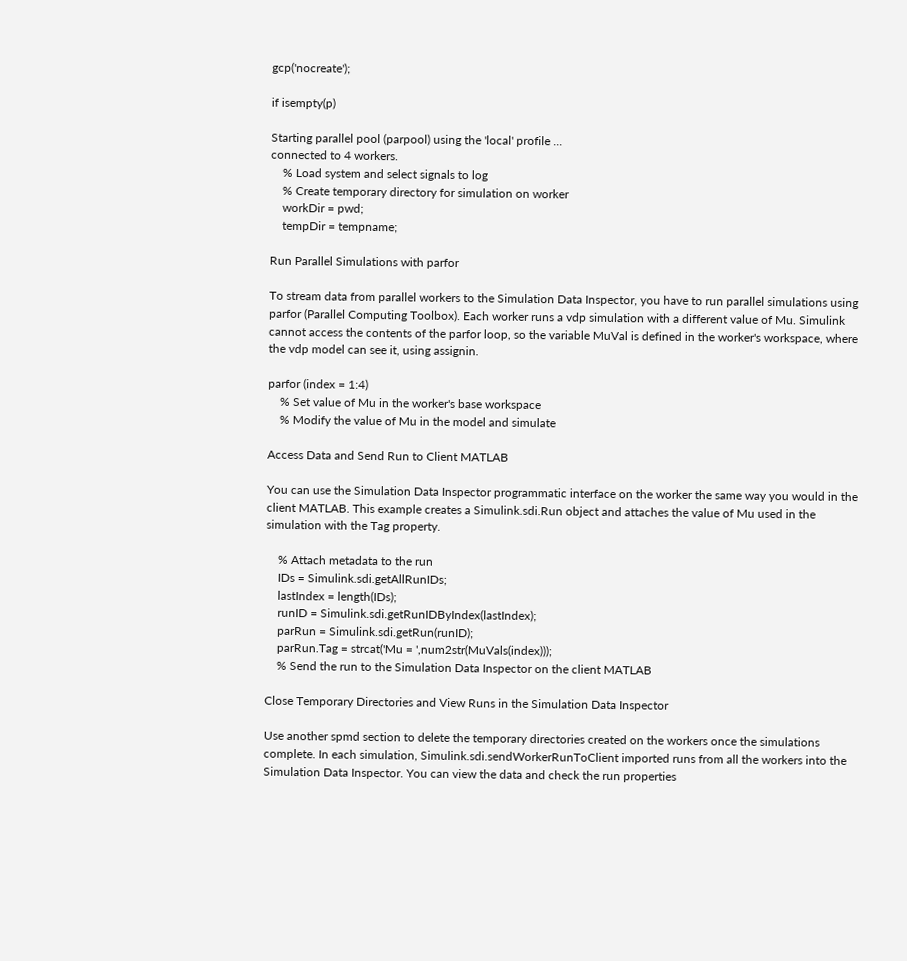gcp('nocreate');

if isempty(p)

Starting parallel pool (parpool) using the 'local' profile ...
connected to 4 workers.
    % Load system and select signals to log
    % Create temporary directory for simulation on worker
    workDir = pwd;
    tempDir = tempname;

Run Parallel Simulations with parfor

To stream data from parallel workers to the Simulation Data Inspector, you have to run parallel simulations using parfor (Parallel Computing Toolbox). Each worker runs a vdp simulation with a different value of Mu. Simulink cannot access the contents of the parfor loop, so the variable MuVal is defined in the worker's workspace, where the vdp model can see it, using assignin.

parfor (index = 1:4)
    % Set value of Mu in the worker's base workspace
    % Modify the value of Mu in the model and simulate

Access Data and Send Run to Client MATLAB

You can use the Simulation Data Inspector programmatic interface on the worker the same way you would in the client MATLAB. This example creates a Simulink.sdi.Run object and attaches the value of Mu used in the simulation with the Tag property.

    % Attach metadata to the run
    IDs = Simulink.sdi.getAllRunIDs;
    lastIndex = length(IDs);
    runID = Simulink.sdi.getRunIDByIndex(lastIndex);
    parRun = Simulink.sdi.getRun(runID);
    parRun.Tag = strcat('Mu = ',num2str(MuVals(index)));
    % Send the run to the Simulation Data Inspector on the client MATLAB

Close Temporary Directories and View Runs in the Simulation Data Inspector

Use another spmd section to delete the temporary directories created on the workers once the simulations complete. In each simulation, Simulink.sdi.sendWorkerRunToClient imported runs from all the workers into the Simulation Data Inspector. You can view the data and check the run properties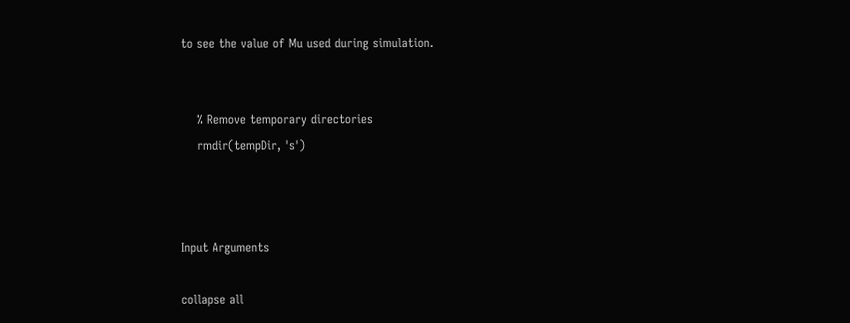to see the value of Mu used during simulation.


    % Remove temporary directories
    rmdir(tempDir, 's')



Input Arguments

collapse all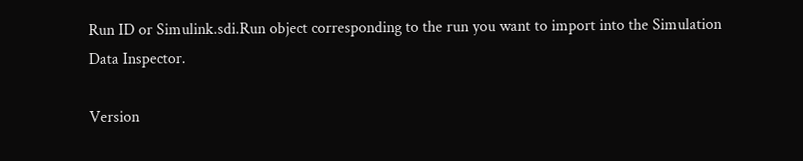Run ID or Simulink.sdi.Run object corresponding to the run you want to import into the Simulation Data Inspector.

Version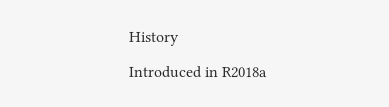History

Introduced in R2018a